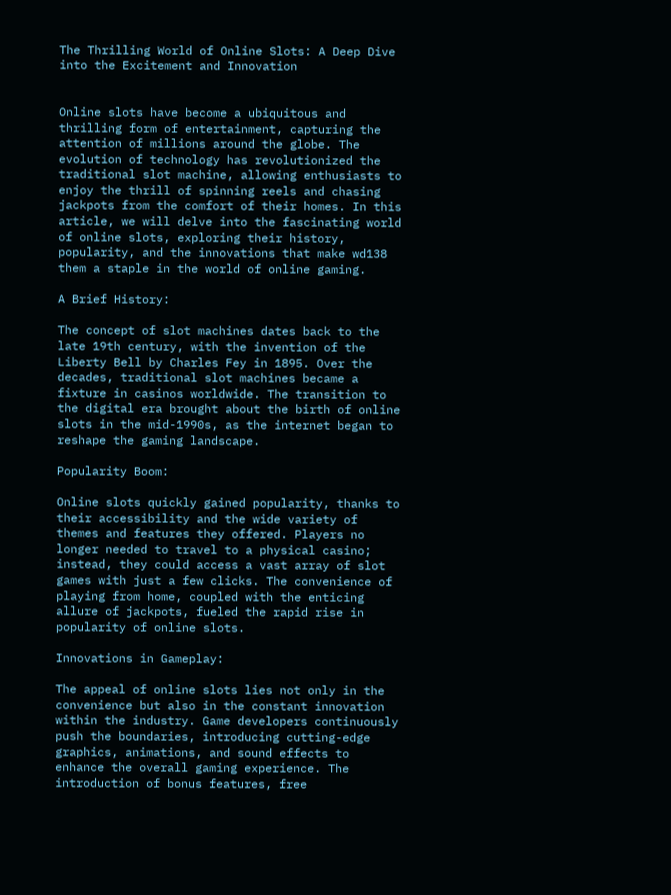The Thrilling World of Online Slots: A Deep Dive into the Excitement and Innovation


Online slots have become a ubiquitous and thrilling form of entertainment, capturing the attention of millions around the globe. The evolution of technology has revolutionized the traditional slot machine, allowing enthusiasts to enjoy the thrill of spinning reels and chasing jackpots from the comfort of their homes. In this article, we will delve into the fascinating world of online slots, exploring their history, popularity, and the innovations that make wd138 them a staple in the world of online gaming.

A Brief History:

The concept of slot machines dates back to the late 19th century, with the invention of the Liberty Bell by Charles Fey in 1895. Over the decades, traditional slot machines became a fixture in casinos worldwide. The transition to the digital era brought about the birth of online slots in the mid-1990s, as the internet began to reshape the gaming landscape.

Popularity Boom:

Online slots quickly gained popularity, thanks to their accessibility and the wide variety of themes and features they offered. Players no longer needed to travel to a physical casino; instead, they could access a vast array of slot games with just a few clicks. The convenience of playing from home, coupled with the enticing allure of jackpots, fueled the rapid rise in popularity of online slots.

Innovations in Gameplay:

The appeal of online slots lies not only in the convenience but also in the constant innovation within the industry. Game developers continuously push the boundaries, introducing cutting-edge graphics, animations, and sound effects to enhance the overall gaming experience. The introduction of bonus features, free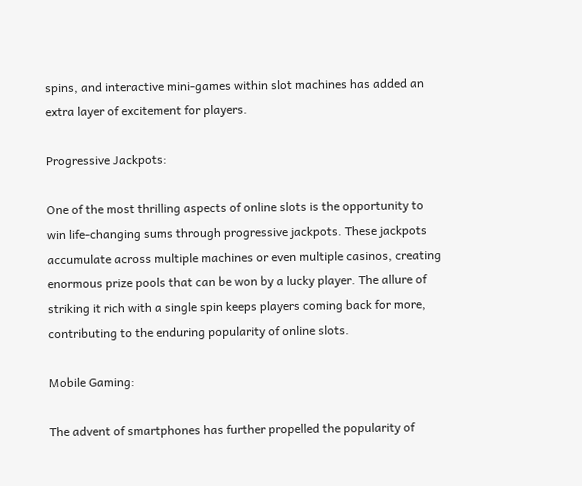spins, and interactive mini-games within slot machines has added an extra layer of excitement for players.

Progressive Jackpots:

One of the most thrilling aspects of online slots is the opportunity to win life-changing sums through progressive jackpots. These jackpots accumulate across multiple machines or even multiple casinos, creating enormous prize pools that can be won by a lucky player. The allure of striking it rich with a single spin keeps players coming back for more, contributing to the enduring popularity of online slots.

Mobile Gaming:

The advent of smartphones has further propelled the popularity of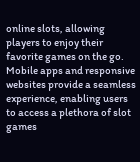online slots, allowing players to enjoy their favorite games on the go. Mobile apps and responsive websites provide a seamless experience, enabling users to access a plethora of slot games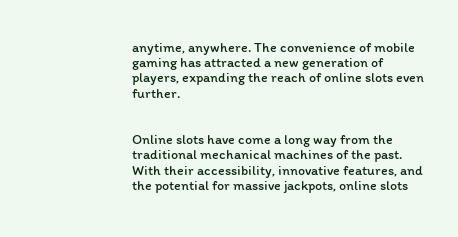anytime, anywhere. The convenience of mobile gaming has attracted a new generation of players, expanding the reach of online slots even further.


Online slots have come a long way from the traditional mechanical machines of the past. With their accessibility, innovative features, and the potential for massive jackpots, online slots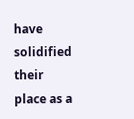have solidified their place as a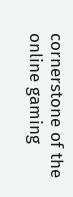cornerstone of the online gaming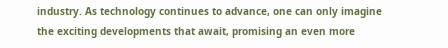industry. As technology continues to advance, one can only imagine the exciting developments that await, promising an even more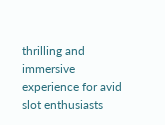thrilling and immersive experience for avid slot enthusiasts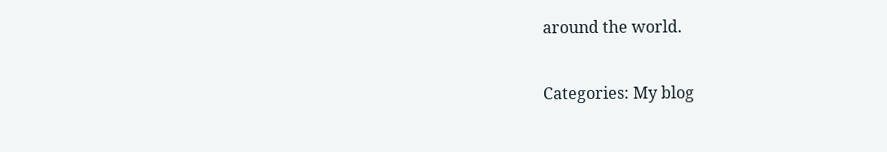around the world.

Categories: My blog